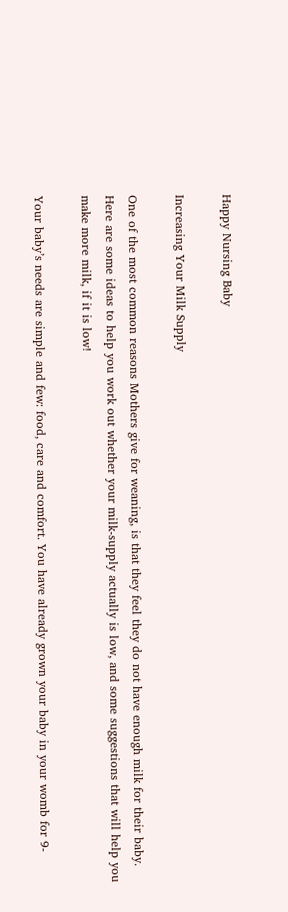Happy Nursing Baby

Increasing Your Milk Supply

One of the most common reasons Mothers give for weaning, is that they feel they do not have enough milk for their baby. Here are some ideas to help you work out whether your milk-supply actually is low, and some suggestions that will help you make more milk, if it is low!

Your baby’s needs are simple and few: food, care and comfort. You have already grown your baby in your womb for 9-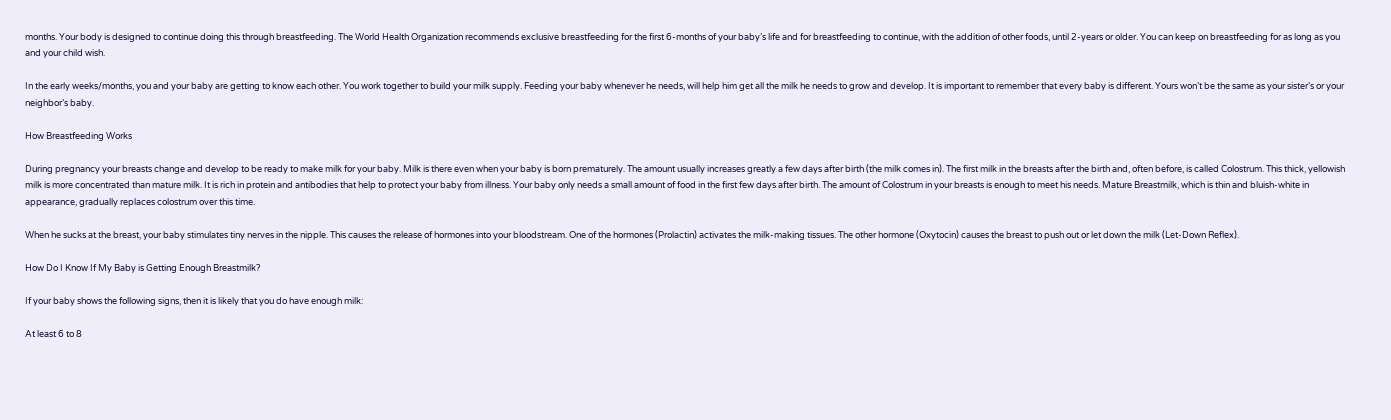months. Your body is designed to continue doing this through breastfeeding. The World Health Organization recommends exclusive breastfeeding for the first 6-months of your baby’s life and for breastfeeding to continue, with the addition of other foods, until 2-years or older. You can keep on breastfeeding for as long as you and your child wish.

In the early weeks/months, you and your baby are getting to know each other. You work together to build your milk supply. Feeding your baby whenever he needs, will help him get all the milk he needs to grow and develop. It is important to remember that every baby is different. Yours won’t be the same as your sister’s or your neighbor’s baby.

How Breastfeeding Works

During pregnancy your breasts change and develop to be ready to make milk for your baby. Milk is there even when your baby is born prematurely. The amount usually increases greatly a few days after birth (the milk comes in). The first milk in the breasts after the birth and, often before, is called Colostrum. This thick, yellowish milk is more concentrated than mature milk. It is rich in protein and antibodies that help to protect your baby from illness. Your baby only needs a small amount of food in the first few days after birth. The amount of Colostrum in your breasts is enough to meet his needs. Mature Breastmilk, which is thin and bluish-white in appearance, gradually replaces colostrum over this time.

When he sucks at the breast, your baby stimulates tiny nerves in the nipple. This causes the release of hormones into your bloodstream. One of the hormones (Prolactin) activates the milk-making tissues. The other hormone (Oxytocin) causes the breast to push out or let down the milk (Let-Down Reflex).

How Do I Know If My Baby is Getting Enough Breastmilk?

If your baby shows the following signs, then it is likely that you do have enough milk:

At least 6 to 8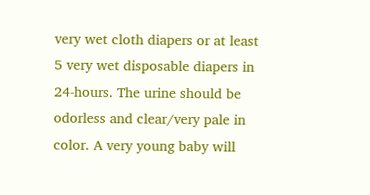very wet cloth diapers or at least 5 very wet disposable diapers in 24-hours. The urine should be odorless and clear/very pale in color. A very young baby will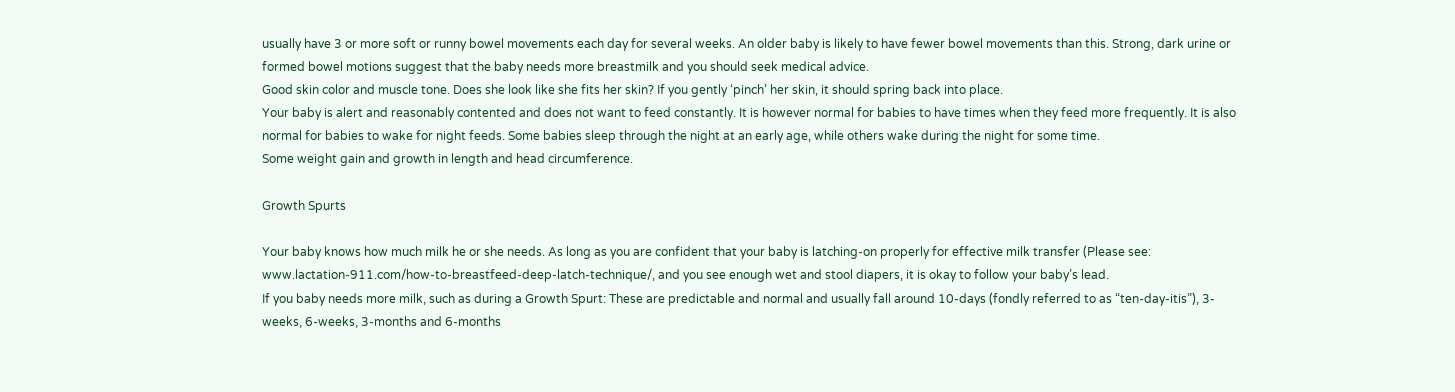usually have 3 or more soft or runny bowel movements each day for several weeks. An older baby is likely to have fewer bowel movements than this. Strong, dark urine or formed bowel motions suggest that the baby needs more breastmilk and you should seek medical advice.
Good skin color and muscle tone. Does she look like she fits her skin? If you gently ‘pinch’ her skin, it should spring back into place.
Your baby is alert and reasonably contented and does not want to feed constantly. It is however normal for babies to have times when they feed more frequently. It is also normal for babies to wake for night feeds. Some babies sleep through the night at an early age, while others wake during the night for some time.
Some weight gain and growth in length and head circumference.

Growth Spurts

Your baby knows how much milk he or she needs. As long as you are confident that your baby is latching-on properly for effective milk transfer (Please see: www.lactation-911.com/how-to-breastfeed-deep-latch-technique/, and you see enough wet and stool diapers, it is okay to follow your baby’s lead.
If you baby needs more milk, such as during a Growth Spurt: These are predictable and normal and usually fall around 10-days (fondly referred to as “ten-day-itis”), 3-weeks, 6-weeks, 3-months and 6-months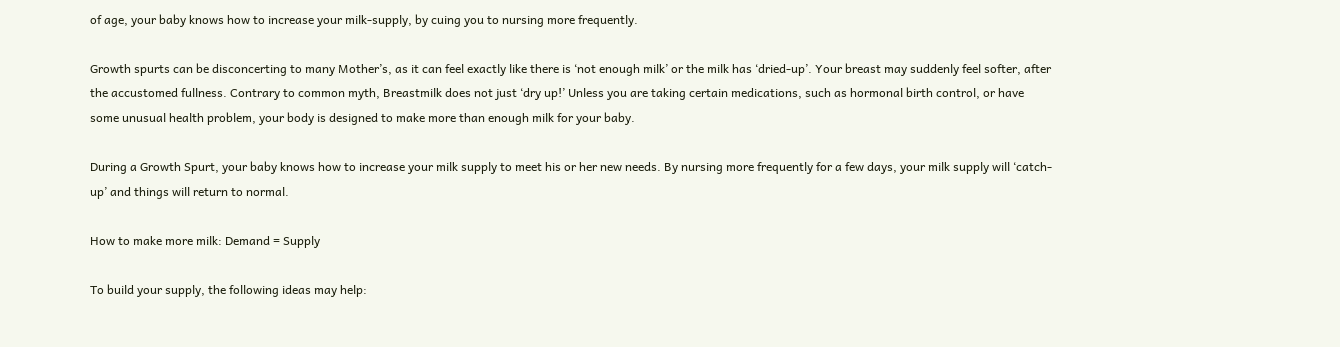of age, your baby knows how to increase your milk-supply, by cuing you to nursing more frequently.

Growth spurts can be disconcerting to many Mother’s, as it can feel exactly like there is ‘not enough milk’ or the milk has ‘dried-up’. Your breast may suddenly feel softer, after the accustomed fullness. Contrary to common myth, Breastmilk does not just ‘dry up!’ Unless you are taking certain medications, such as hormonal birth control, or have some unusual health problem, your body is designed to make more than enough milk for your baby.

During a Growth Spurt, your baby knows how to increase your milk supply to meet his or her new needs. By nursing more frequently for a few days, your milk supply will ‘catch-up’ and things will return to normal.

How to make more milk: Demand = Supply

To build your supply, the following ideas may help: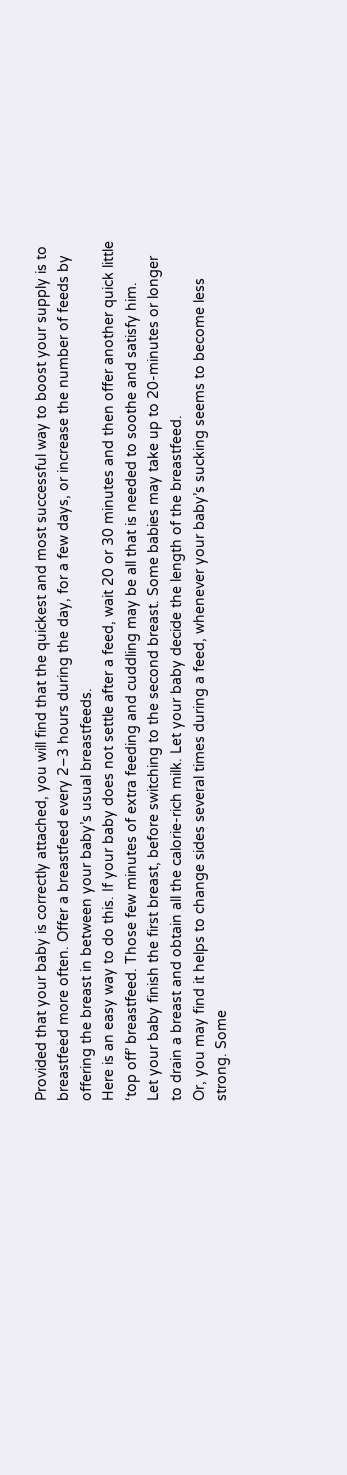Provided that your baby is correctly attached, you will find that the quickest and most successful way to boost your supply is to breastfeed more often. Offer a breastfeed every 2–3 hours during the day, for a few days, or increase the number of feeds by offering the breast in between your baby’s usual breastfeeds.
Here is an easy way to do this. If your baby does not settle after a feed, wait 20 or 30 minutes and then offer another quick little ‘top off’ breastfeed. Those few minutes of extra feeding and cuddling may be all that is needed to soothe and satisfy him.
Let your baby finish the first breast, before switching to the second breast. Some babies may take up to 20-minutes or longer to drain a breast and obtain all the calorie-rich milk. Let your baby decide the length of the breastfeed.
Or, you may find it helps to change sides several times during a feed, whenever your baby’s sucking seems to become less strong. Some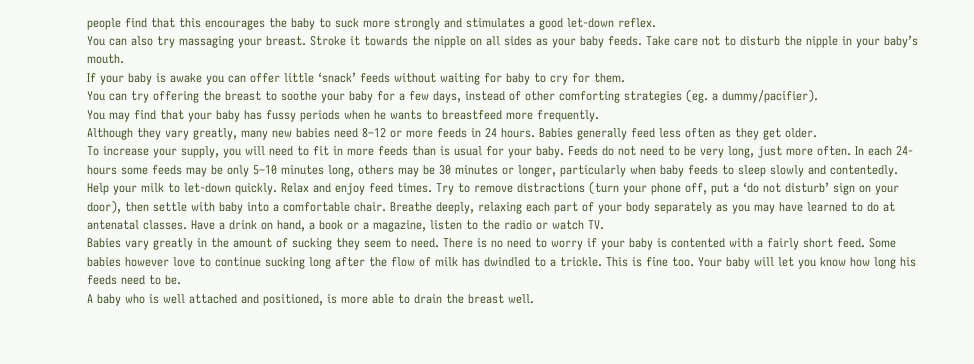people find that this encourages the baby to suck more strongly and stimulates a good let-down reflex.
You can also try massaging your breast. Stroke it towards the nipple on all sides as your baby feeds. Take care not to disturb the nipple in your baby’s mouth.
If your baby is awake you can offer little ‘snack’ feeds without waiting for baby to cry for them.
You can try offering the breast to soothe your baby for a few days, instead of other comforting strategies (eg. a dummy/pacifier).
You may find that your baby has fussy periods when he wants to breastfeed more frequently.
Although they vary greatly, many new babies need 8–12 or more feeds in 24 hours. Babies generally feed less often as they get older.
To increase your supply, you will need to fit in more feeds than is usual for your baby. Feeds do not need to be very long, just more often. In each 24-hours some feeds may be only 5–10 minutes long, others may be 30 minutes or longer, particularly when baby feeds to sleep slowly and contentedly.
Help your milk to let-down quickly. Relax and enjoy feed times. Try to remove distractions (turn your phone off, put a ‘do not disturb’ sign on your door), then settle with baby into a comfortable chair. Breathe deeply, relaxing each part of your body separately as you may have learned to do at antenatal classes. Have a drink on hand, a book or a magazine, listen to the radio or watch TV.
Babies vary greatly in the amount of sucking they seem to need. There is no need to worry if your baby is contented with a fairly short feed. Some babies however love to continue sucking long after the flow of milk has dwindled to a trickle. This is fine too. Your baby will let you know how long his feeds need to be.
A baby who is well attached and positioned, is more able to drain the breast well.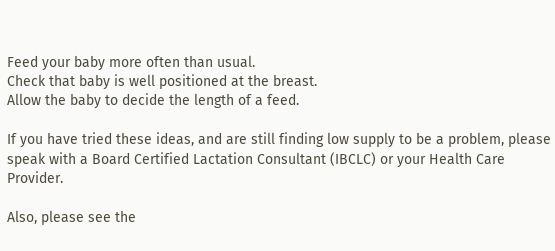Feed your baby more often than usual.
Check that baby is well positioned at the breast.
Allow the baby to decide the length of a feed.

If you have tried these ideas, and are still finding low supply to be a problem, please speak with a Board Certified Lactation Consultant (IBCLC) or your Health Care Provider.

Also, please see the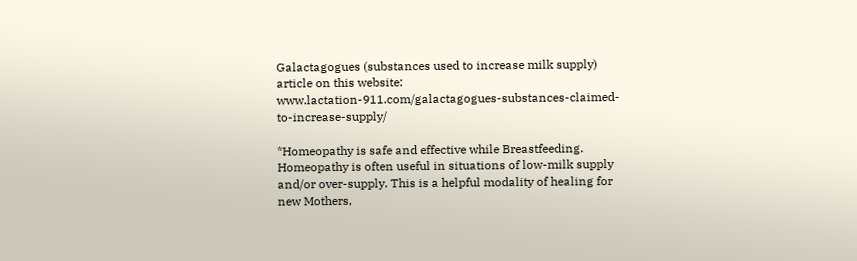Galactagogues (substances used to increase milk supply) article on this website: www.lactation-911.com/galactagogues-substances-claimed-to-increase-supply/

*Homeopathy is safe and effective while Breastfeeding. Homeopathy is often useful in situations of low-milk supply and/or over-supply. This is a helpful modality of healing for new Mothers,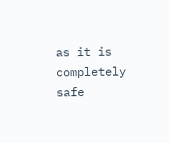as it is completely safe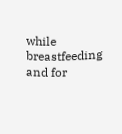while breastfeeding and for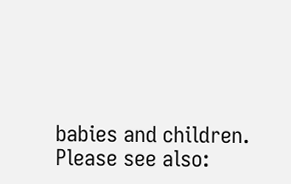babies and children.
Please see also: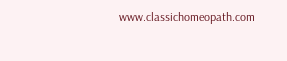www.classichomeopath.com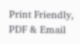Print Friendly, PDF & Email